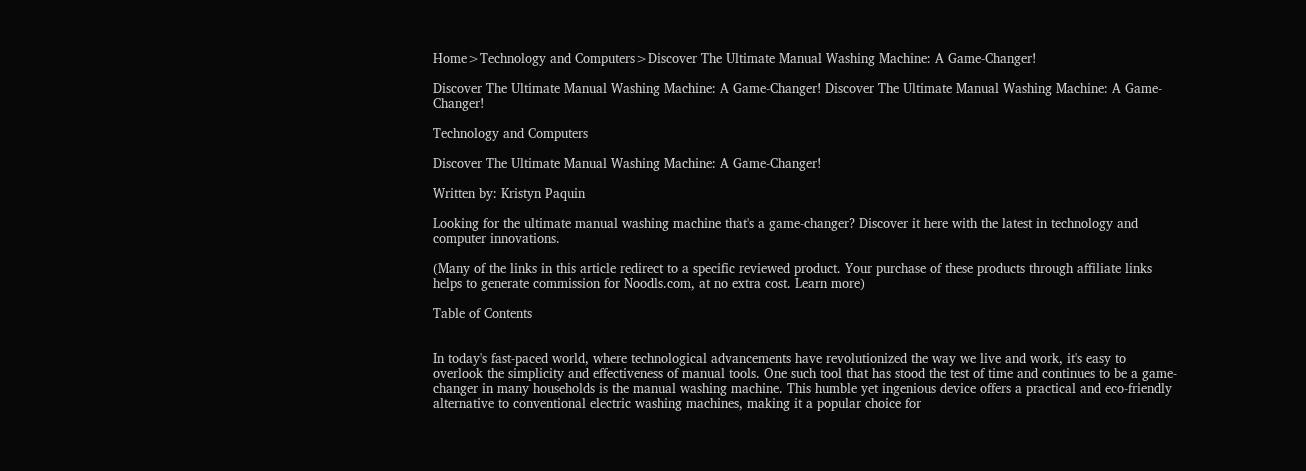Home>Technology and Computers>Discover The Ultimate Manual Washing Machine: A Game-Changer!

Discover The Ultimate Manual Washing Machine: A Game-Changer! Discover The Ultimate Manual Washing Machine: A Game-Changer!

Technology and Computers

Discover The Ultimate Manual Washing Machine: A Game-Changer!

Written by: Kristyn Paquin

Looking for the ultimate manual washing machine that's a game-changer? Discover it here with the latest in technology and computer innovations.

(Many of the links in this article redirect to a specific reviewed product. Your purchase of these products through affiliate links helps to generate commission for Noodls.com, at no extra cost. Learn more)

Table of Contents


In today's fast-paced world, where technological advancements have revolutionized the way we live and work, it's easy to overlook the simplicity and effectiveness of manual tools. One such tool that has stood the test of time and continues to be a game-changer in many households is the manual washing machine. This humble yet ingenious device offers a practical and eco-friendly alternative to conventional electric washing machines, making it a popular choice for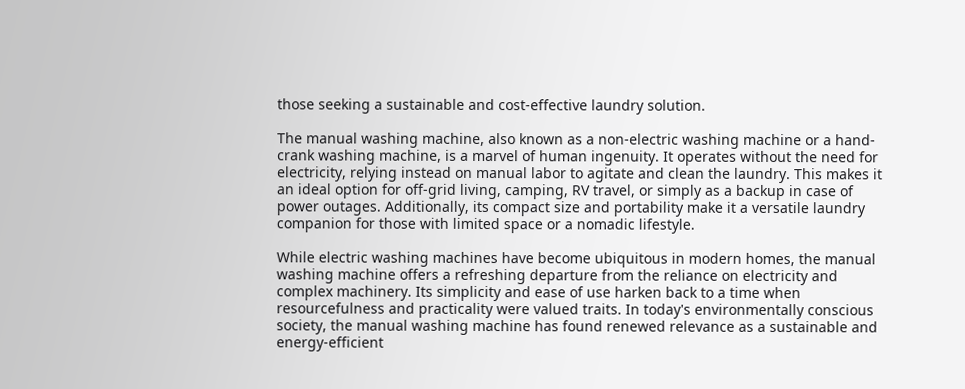those seeking a sustainable and cost-effective laundry solution.

The manual washing machine, also known as a non-electric washing machine or a hand-crank washing machine, is a marvel of human ingenuity. It operates without the need for electricity, relying instead on manual labor to agitate and clean the laundry. This makes it an ideal option for off-grid living, camping, RV travel, or simply as a backup in case of power outages. Additionally, its compact size and portability make it a versatile laundry companion for those with limited space or a nomadic lifestyle.

While electric washing machines have become ubiquitous in modern homes, the manual washing machine offers a refreshing departure from the reliance on electricity and complex machinery. Its simplicity and ease of use harken back to a time when resourcefulness and practicality were valued traits. In today's environmentally conscious society, the manual washing machine has found renewed relevance as a sustainable and energy-efficient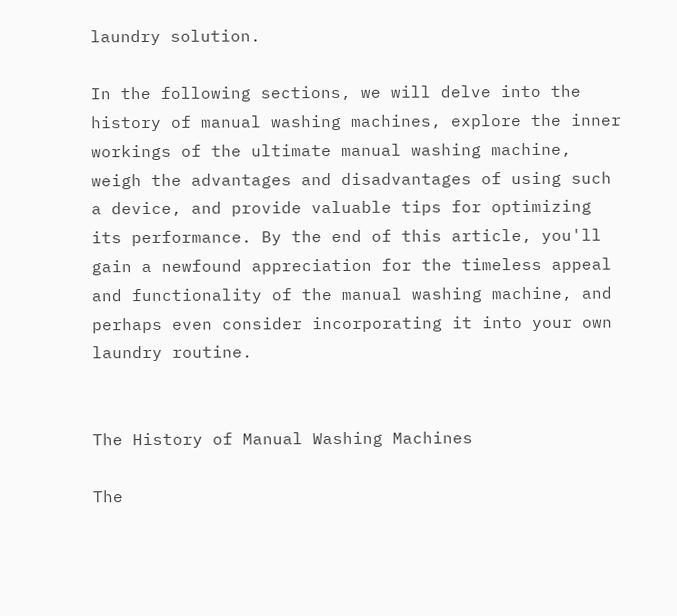laundry solution.

In the following sections, we will delve into the history of manual washing machines, explore the inner workings of the ultimate manual washing machine, weigh the advantages and disadvantages of using such a device, and provide valuable tips for optimizing its performance. By the end of this article, you'll gain a newfound appreciation for the timeless appeal and functionality of the manual washing machine, and perhaps even consider incorporating it into your own laundry routine.


The History of Manual Washing Machines

The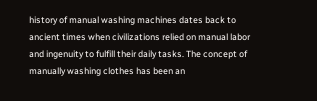history of manual washing machines dates back to ancient times when civilizations relied on manual labor and ingenuity to fulfill their daily tasks. The concept of manually washing clothes has been an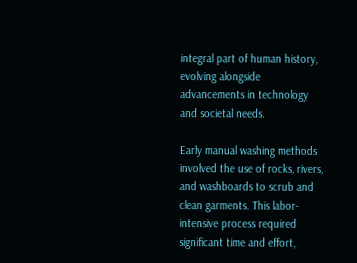integral part of human history, evolving alongside advancements in technology and societal needs.

Early manual washing methods involved the use of rocks, rivers, and washboards to scrub and clean garments. This labor-intensive process required significant time and effort,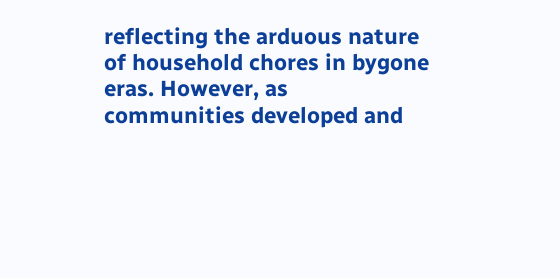reflecting the arduous nature of household chores in bygone eras. However, as communities developed and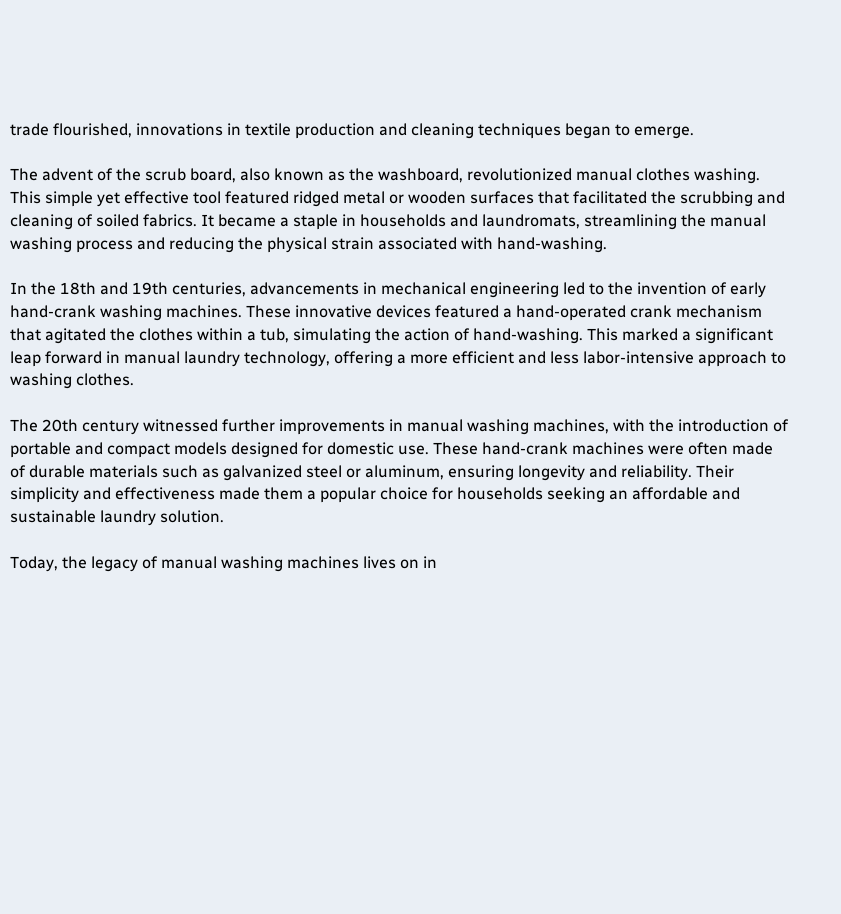trade flourished, innovations in textile production and cleaning techniques began to emerge.

The advent of the scrub board, also known as the washboard, revolutionized manual clothes washing. This simple yet effective tool featured ridged metal or wooden surfaces that facilitated the scrubbing and cleaning of soiled fabrics. It became a staple in households and laundromats, streamlining the manual washing process and reducing the physical strain associated with hand-washing.

In the 18th and 19th centuries, advancements in mechanical engineering led to the invention of early hand-crank washing machines. These innovative devices featured a hand-operated crank mechanism that agitated the clothes within a tub, simulating the action of hand-washing. This marked a significant leap forward in manual laundry technology, offering a more efficient and less labor-intensive approach to washing clothes.

The 20th century witnessed further improvements in manual washing machines, with the introduction of portable and compact models designed for domestic use. These hand-crank machines were often made of durable materials such as galvanized steel or aluminum, ensuring longevity and reliability. Their simplicity and effectiveness made them a popular choice for households seeking an affordable and sustainable laundry solution.

Today, the legacy of manual washing machines lives on in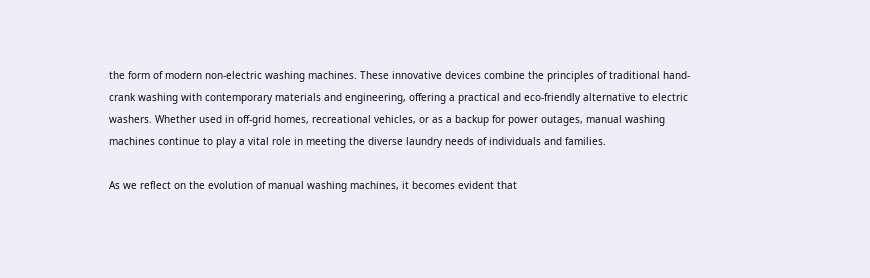the form of modern non-electric washing machines. These innovative devices combine the principles of traditional hand-crank washing with contemporary materials and engineering, offering a practical and eco-friendly alternative to electric washers. Whether used in off-grid homes, recreational vehicles, or as a backup for power outages, manual washing machines continue to play a vital role in meeting the diverse laundry needs of individuals and families.

As we reflect on the evolution of manual washing machines, it becomes evident that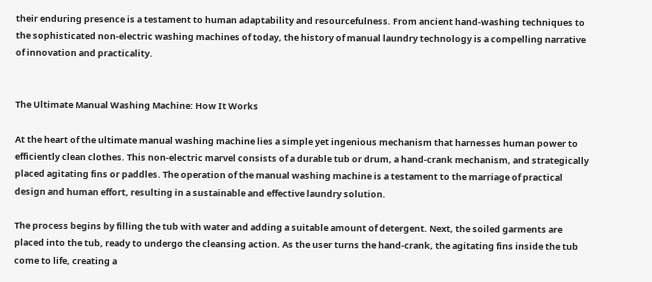their enduring presence is a testament to human adaptability and resourcefulness. From ancient hand-washing techniques to the sophisticated non-electric washing machines of today, the history of manual laundry technology is a compelling narrative of innovation and practicality.


The Ultimate Manual Washing Machine: How It Works

At the heart of the ultimate manual washing machine lies a simple yet ingenious mechanism that harnesses human power to efficiently clean clothes. This non-electric marvel consists of a durable tub or drum, a hand-crank mechanism, and strategically placed agitating fins or paddles. The operation of the manual washing machine is a testament to the marriage of practical design and human effort, resulting in a sustainable and effective laundry solution.

The process begins by filling the tub with water and adding a suitable amount of detergent. Next, the soiled garments are placed into the tub, ready to undergo the cleansing action. As the user turns the hand-crank, the agitating fins inside the tub come to life, creating a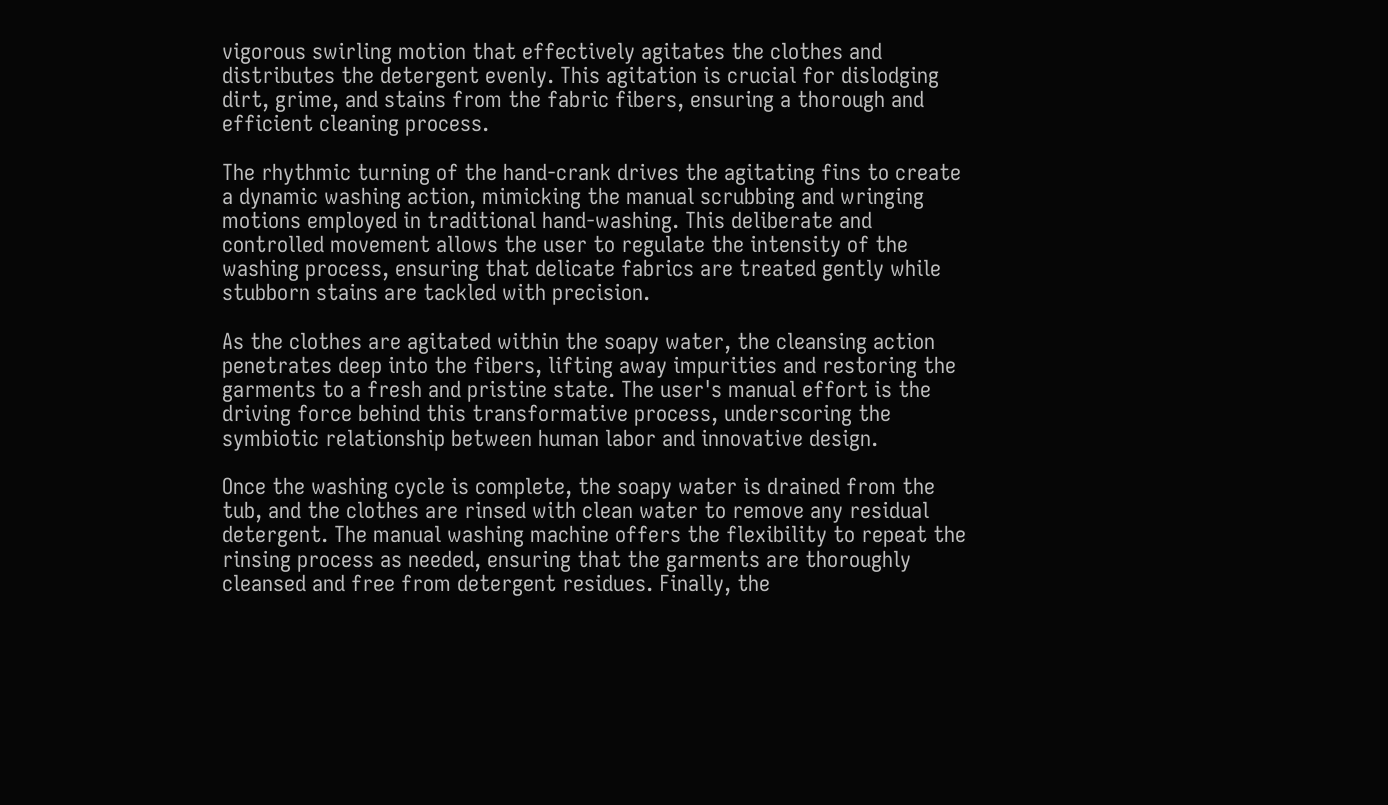vigorous swirling motion that effectively agitates the clothes and distributes the detergent evenly. This agitation is crucial for dislodging dirt, grime, and stains from the fabric fibers, ensuring a thorough and efficient cleaning process.

The rhythmic turning of the hand-crank drives the agitating fins to create a dynamic washing action, mimicking the manual scrubbing and wringing motions employed in traditional hand-washing. This deliberate and controlled movement allows the user to regulate the intensity of the washing process, ensuring that delicate fabrics are treated gently while stubborn stains are tackled with precision.

As the clothes are agitated within the soapy water, the cleansing action penetrates deep into the fibers, lifting away impurities and restoring the garments to a fresh and pristine state. The user's manual effort is the driving force behind this transformative process, underscoring the symbiotic relationship between human labor and innovative design.

Once the washing cycle is complete, the soapy water is drained from the tub, and the clothes are rinsed with clean water to remove any residual detergent. The manual washing machine offers the flexibility to repeat the rinsing process as needed, ensuring that the garments are thoroughly cleansed and free from detergent residues. Finally, the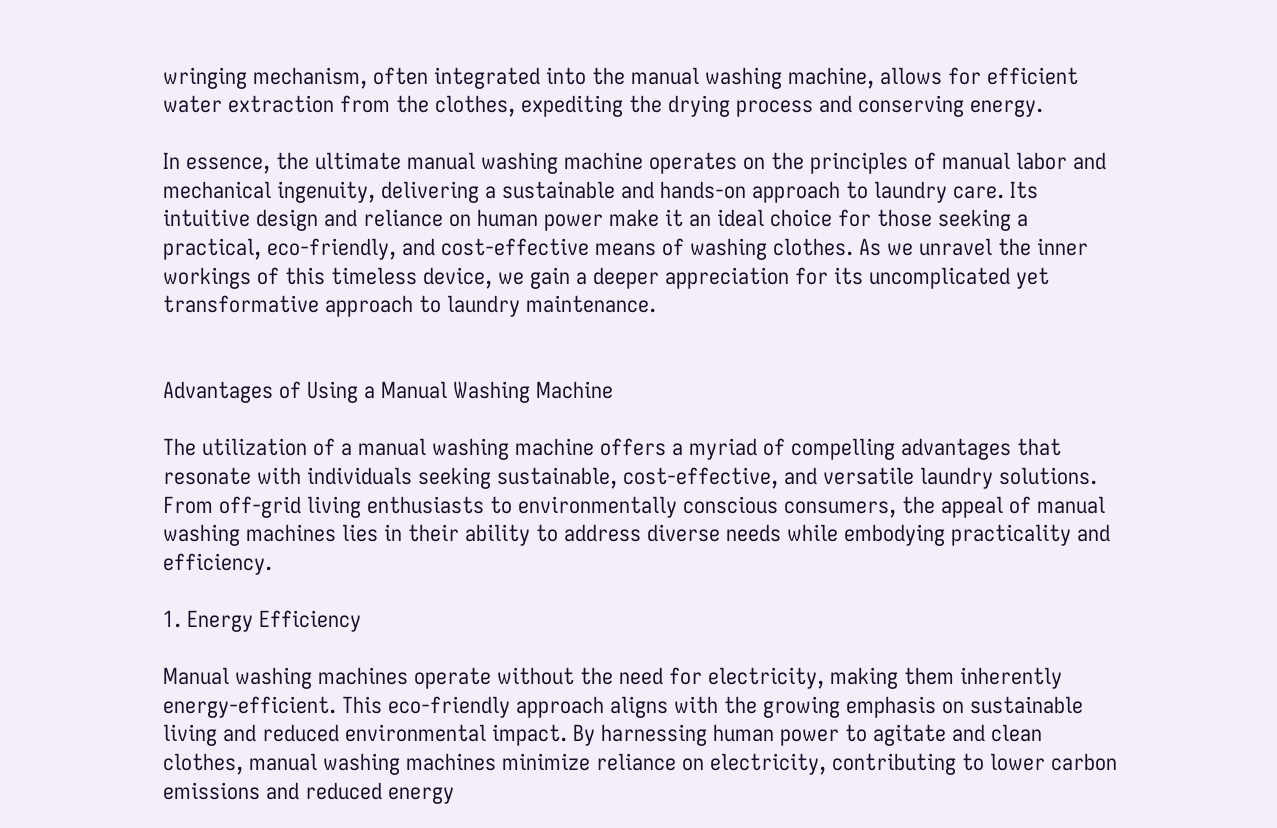wringing mechanism, often integrated into the manual washing machine, allows for efficient water extraction from the clothes, expediting the drying process and conserving energy.

In essence, the ultimate manual washing machine operates on the principles of manual labor and mechanical ingenuity, delivering a sustainable and hands-on approach to laundry care. Its intuitive design and reliance on human power make it an ideal choice for those seeking a practical, eco-friendly, and cost-effective means of washing clothes. As we unravel the inner workings of this timeless device, we gain a deeper appreciation for its uncomplicated yet transformative approach to laundry maintenance.


Advantages of Using a Manual Washing Machine

The utilization of a manual washing machine offers a myriad of compelling advantages that resonate with individuals seeking sustainable, cost-effective, and versatile laundry solutions. From off-grid living enthusiasts to environmentally conscious consumers, the appeal of manual washing machines lies in their ability to address diverse needs while embodying practicality and efficiency.

1. Energy Efficiency

Manual washing machines operate without the need for electricity, making them inherently energy-efficient. This eco-friendly approach aligns with the growing emphasis on sustainable living and reduced environmental impact. By harnessing human power to agitate and clean clothes, manual washing machines minimize reliance on electricity, contributing to lower carbon emissions and reduced energy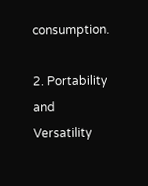consumption.

2. Portability and Versatility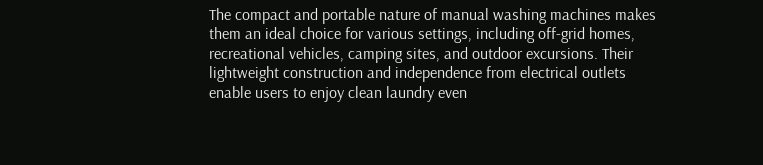The compact and portable nature of manual washing machines makes them an ideal choice for various settings, including off-grid homes, recreational vehicles, camping sites, and outdoor excursions. Their lightweight construction and independence from electrical outlets enable users to enjoy clean laundry even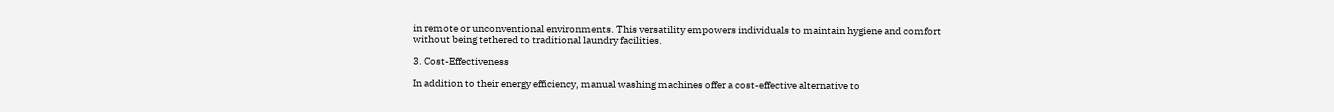in remote or unconventional environments. This versatility empowers individuals to maintain hygiene and comfort without being tethered to traditional laundry facilities.

3. Cost-Effectiveness

In addition to their energy efficiency, manual washing machines offer a cost-effective alternative to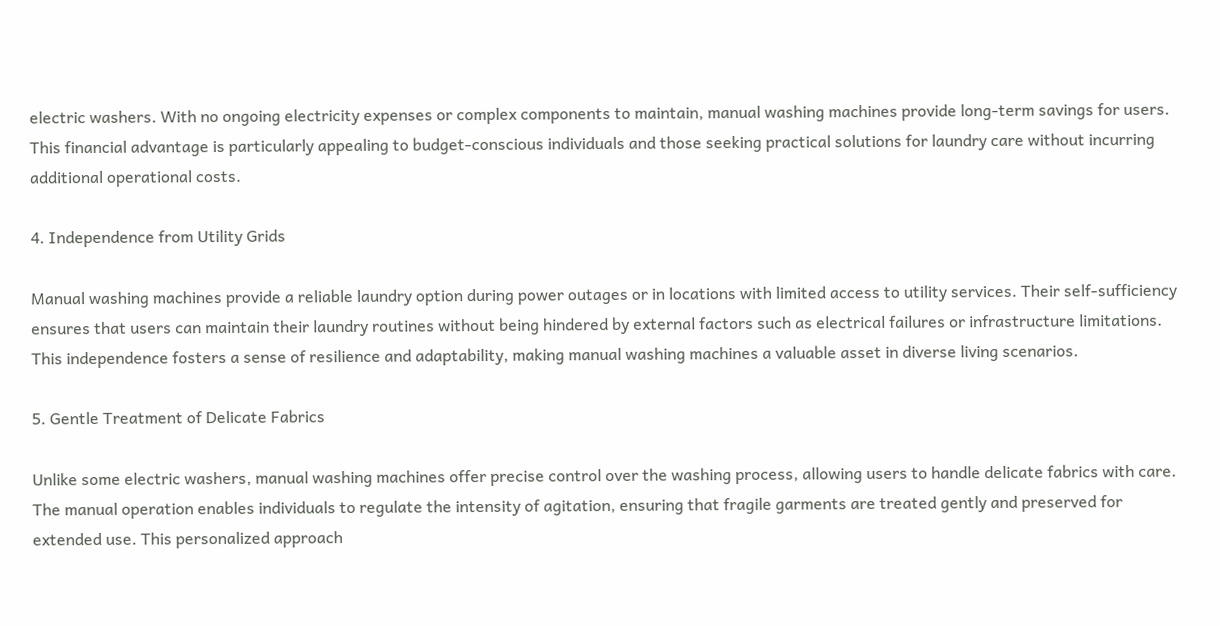electric washers. With no ongoing electricity expenses or complex components to maintain, manual washing machines provide long-term savings for users. This financial advantage is particularly appealing to budget-conscious individuals and those seeking practical solutions for laundry care without incurring additional operational costs.

4. Independence from Utility Grids

Manual washing machines provide a reliable laundry option during power outages or in locations with limited access to utility services. Their self-sufficiency ensures that users can maintain their laundry routines without being hindered by external factors such as electrical failures or infrastructure limitations. This independence fosters a sense of resilience and adaptability, making manual washing machines a valuable asset in diverse living scenarios.

5. Gentle Treatment of Delicate Fabrics

Unlike some electric washers, manual washing machines offer precise control over the washing process, allowing users to handle delicate fabrics with care. The manual operation enables individuals to regulate the intensity of agitation, ensuring that fragile garments are treated gently and preserved for extended use. This personalized approach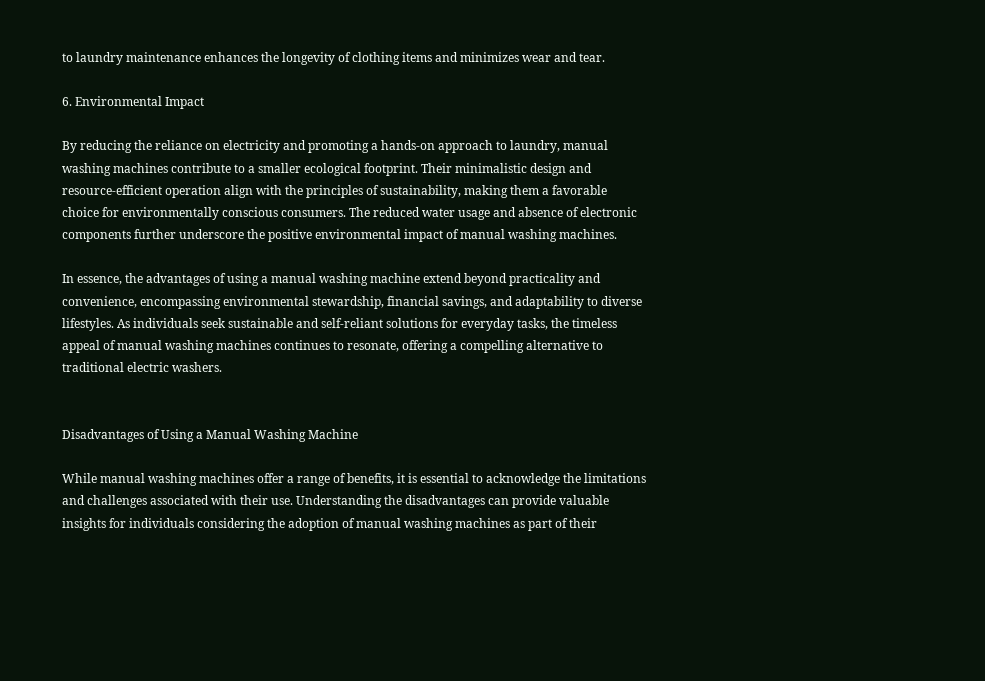to laundry maintenance enhances the longevity of clothing items and minimizes wear and tear.

6. Environmental Impact

By reducing the reliance on electricity and promoting a hands-on approach to laundry, manual washing machines contribute to a smaller ecological footprint. Their minimalistic design and resource-efficient operation align with the principles of sustainability, making them a favorable choice for environmentally conscious consumers. The reduced water usage and absence of electronic components further underscore the positive environmental impact of manual washing machines.

In essence, the advantages of using a manual washing machine extend beyond practicality and convenience, encompassing environmental stewardship, financial savings, and adaptability to diverse lifestyles. As individuals seek sustainable and self-reliant solutions for everyday tasks, the timeless appeal of manual washing machines continues to resonate, offering a compelling alternative to traditional electric washers.


Disadvantages of Using a Manual Washing Machine

While manual washing machines offer a range of benefits, it is essential to acknowledge the limitations and challenges associated with their use. Understanding the disadvantages can provide valuable insights for individuals considering the adoption of manual washing machines as part of their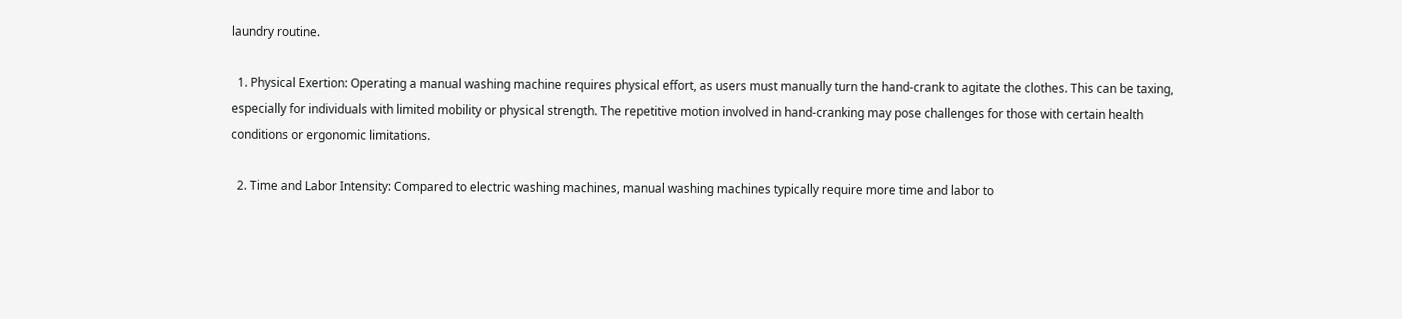laundry routine.

  1. Physical Exertion: Operating a manual washing machine requires physical effort, as users must manually turn the hand-crank to agitate the clothes. This can be taxing, especially for individuals with limited mobility or physical strength. The repetitive motion involved in hand-cranking may pose challenges for those with certain health conditions or ergonomic limitations.

  2. Time and Labor Intensity: Compared to electric washing machines, manual washing machines typically require more time and labor to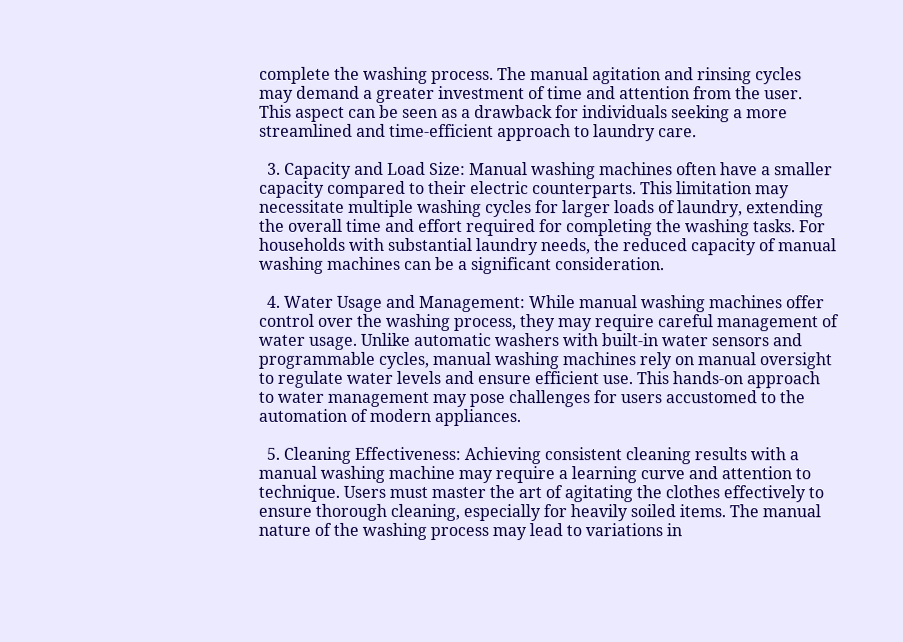complete the washing process. The manual agitation and rinsing cycles may demand a greater investment of time and attention from the user. This aspect can be seen as a drawback for individuals seeking a more streamlined and time-efficient approach to laundry care.

  3. Capacity and Load Size: Manual washing machines often have a smaller capacity compared to their electric counterparts. This limitation may necessitate multiple washing cycles for larger loads of laundry, extending the overall time and effort required for completing the washing tasks. For households with substantial laundry needs, the reduced capacity of manual washing machines can be a significant consideration.

  4. Water Usage and Management: While manual washing machines offer control over the washing process, they may require careful management of water usage. Unlike automatic washers with built-in water sensors and programmable cycles, manual washing machines rely on manual oversight to regulate water levels and ensure efficient use. This hands-on approach to water management may pose challenges for users accustomed to the automation of modern appliances.

  5. Cleaning Effectiveness: Achieving consistent cleaning results with a manual washing machine may require a learning curve and attention to technique. Users must master the art of agitating the clothes effectively to ensure thorough cleaning, especially for heavily soiled items. The manual nature of the washing process may lead to variations in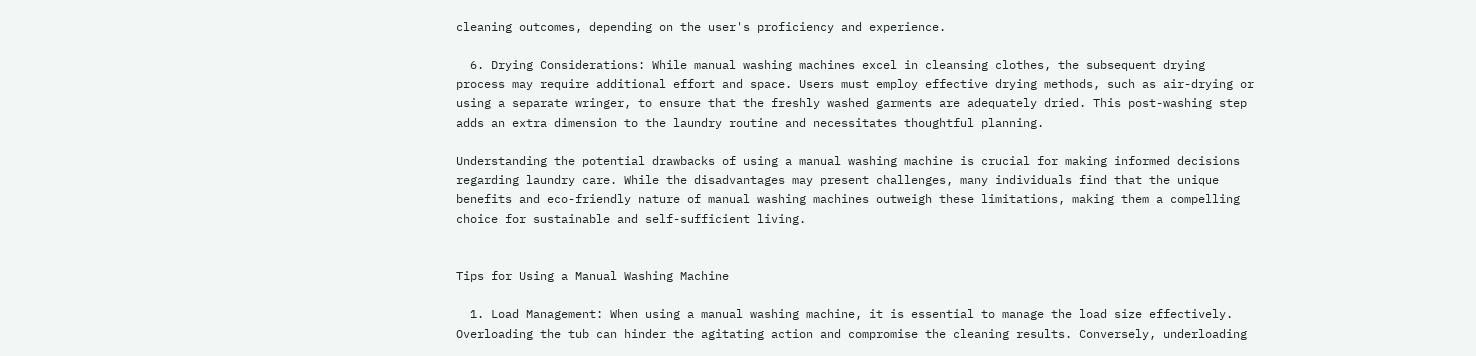cleaning outcomes, depending on the user's proficiency and experience.

  6. Drying Considerations: While manual washing machines excel in cleansing clothes, the subsequent drying process may require additional effort and space. Users must employ effective drying methods, such as air-drying or using a separate wringer, to ensure that the freshly washed garments are adequately dried. This post-washing step adds an extra dimension to the laundry routine and necessitates thoughtful planning.

Understanding the potential drawbacks of using a manual washing machine is crucial for making informed decisions regarding laundry care. While the disadvantages may present challenges, many individuals find that the unique benefits and eco-friendly nature of manual washing machines outweigh these limitations, making them a compelling choice for sustainable and self-sufficient living.


Tips for Using a Manual Washing Machine

  1. Load Management: When using a manual washing machine, it is essential to manage the load size effectively. Overloading the tub can hinder the agitating action and compromise the cleaning results. Conversely, underloading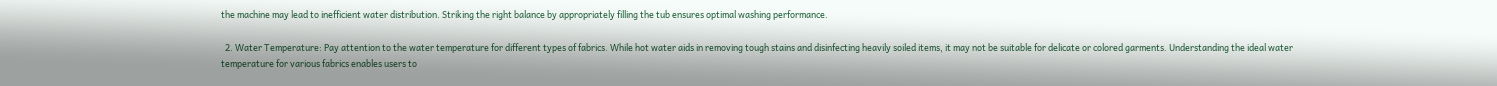the machine may lead to inefficient water distribution. Striking the right balance by appropriately filling the tub ensures optimal washing performance.

  2. Water Temperature: Pay attention to the water temperature for different types of fabrics. While hot water aids in removing tough stains and disinfecting heavily soiled items, it may not be suitable for delicate or colored garments. Understanding the ideal water temperature for various fabrics enables users to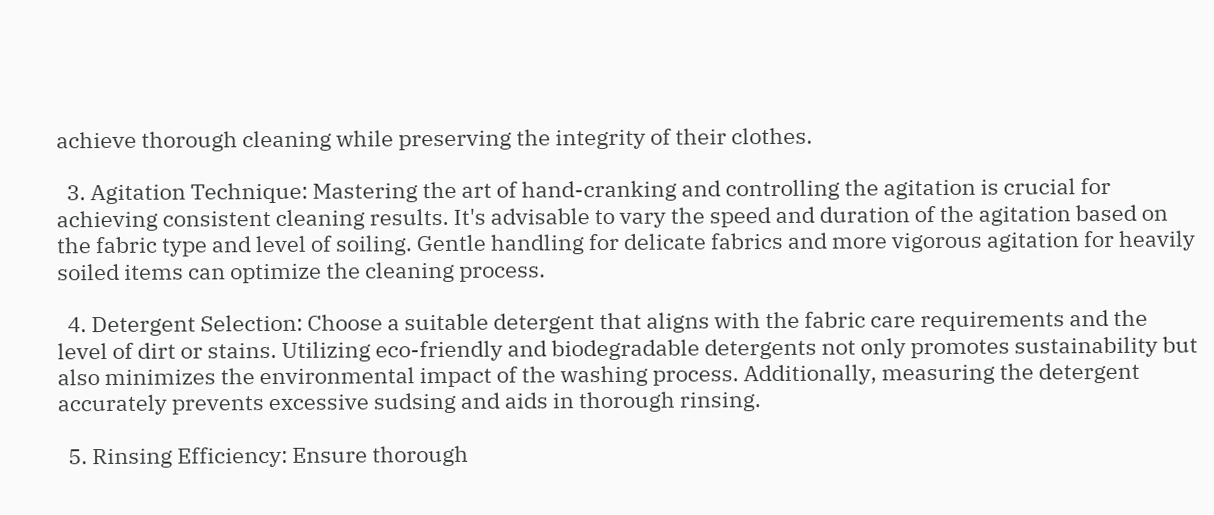achieve thorough cleaning while preserving the integrity of their clothes.

  3. Agitation Technique: Mastering the art of hand-cranking and controlling the agitation is crucial for achieving consistent cleaning results. It's advisable to vary the speed and duration of the agitation based on the fabric type and level of soiling. Gentle handling for delicate fabrics and more vigorous agitation for heavily soiled items can optimize the cleaning process.

  4. Detergent Selection: Choose a suitable detergent that aligns with the fabric care requirements and the level of dirt or stains. Utilizing eco-friendly and biodegradable detergents not only promotes sustainability but also minimizes the environmental impact of the washing process. Additionally, measuring the detergent accurately prevents excessive sudsing and aids in thorough rinsing.

  5. Rinsing Efficiency: Ensure thorough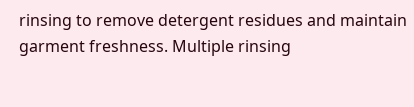rinsing to remove detergent residues and maintain garment freshness. Multiple rinsing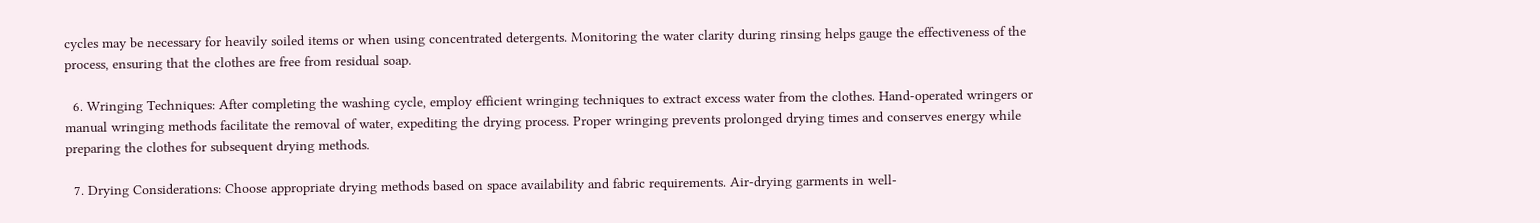cycles may be necessary for heavily soiled items or when using concentrated detergents. Monitoring the water clarity during rinsing helps gauge the effectiveness of the process, ensuring that the clothes are free from residual soap.

  6. Wringing Techniques: After completing the washing cycle, employ efficient wringing techniques to extract excess water from the clothes. Hand-operated wringers or manual wringing methods facilitate the removal of water, expediting the drying process. Proper wringing prevents prolonged drying times and conserves energy while preparing the clothes for subsequent drying methods.

  7. Drying Considerations: Choose appropriate drying methods based on space availability and fabric requirements. Air-drying garments in well-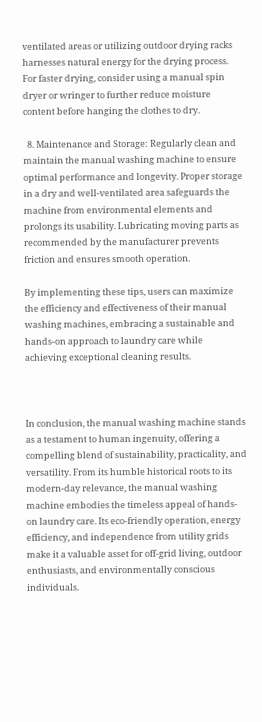ventilated areas or utilizing outdoor drying racks harnesses natural energy for the drying process. For faster drying, consider using a manual spin dryer or wringer to further reduce moisture content before hanging the clothes to dry.

  8. Maintenance and Storage: Regularly clean and maintain the manual washing machine to ensure optimal performance and longevity. Proper storage in a dry and well-ventilated area safeguards the machine from environmental elements and prolongs its usability. Lubricating moving parts as recommended by the manufacturer prevents friction and ensures smooth operation.

By implementing these tips, users can maximize the efficiency and effectiveness of their manual washing machines, embracing a sustainable and hands-on approach to laundry care while achieving exceptional cleaning results.



In conclusion, the manual washing machine stands as a testament to human ingenuity, offering a compelling blend of sustainability, practicality, and versatility. From its humble historical roots to its modern-day relevance, the manual washing machine embodies the timeless appeal of hands-on laundry care. Its eco-friendly operation, energy efficiency, and independence from utility grids make it a valuable asset for off-grid living, outdoor enthusiasts, and environmentally conscious individuals.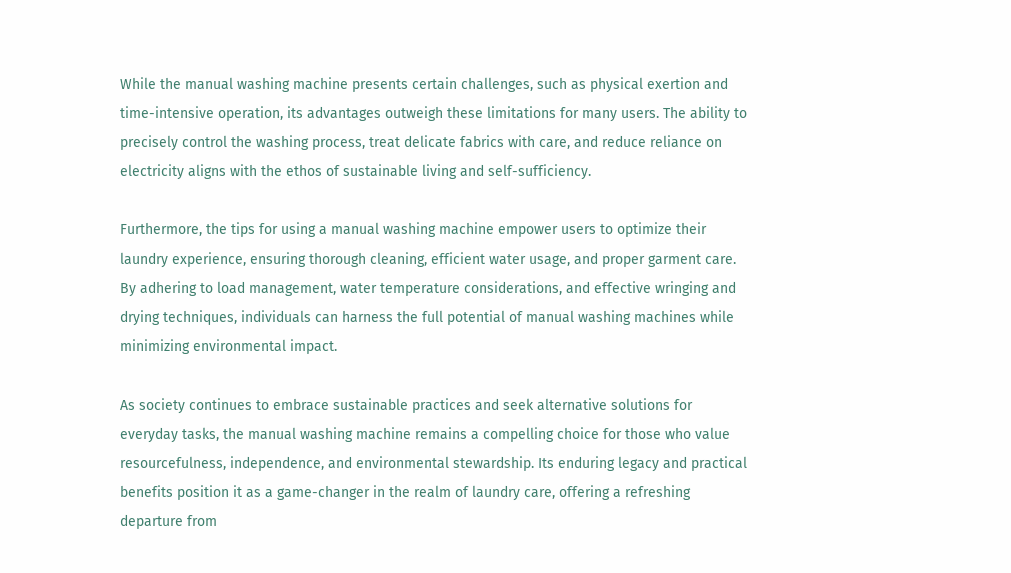While the manual washing machine presents certain challenges, such as physical exertion and time-intensive operation, its advantages outweigh these limitations for many users. The ability to precisely control the washing process, treat delicate fabrics with care, and reduce reliance on electricity aligns with the ethos of sustainable living and self-sufficiency.

Furthermore, the tips for using a manual washing machine empower users to optimize their laundry experience, ensuring thorough cleaning, efficient water usage, and proper garment care. By adhering to load management, water temperature considerations, and effective wringing and drying techniques, individuals can harness the full potential of manual washing machines while minimizing environmental impact.

As society continues to embrace sustainable practices and seek alternative solutions for everyday tasks, the manual washing machine remains a compelling choice for those who value resourcefulness, independence, and environmental stewardship. Its enduring legacy and practical benefits position it as a game-changer in the realm of laundry care, offering a refreshing departure from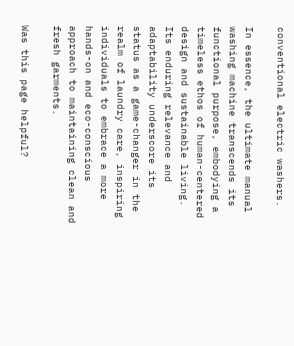conventional electric washers.

In essence, the ultimate manual washing machine transcends its functional purpose, embodying a timeless ethos of human-centered design and sustainable living. Its enduring relevance and adaptability underscore its status as a game-changer in the realm of laundry care, inspiring individuals to embrace a more hands-on and eco-conscious approach to maintaining clean and fresh garments.

Was this page helpful?